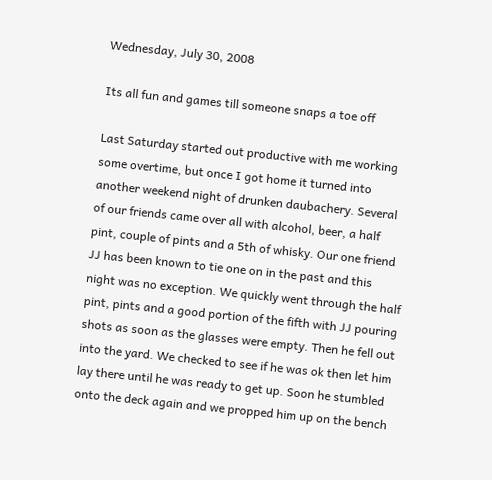Wednesday, July 30, 2008

Its all fun and games till someone snaps a toe off

Last Saturday started out productive with me working some overtime, but once I got home it turned into another weekend night of drunken daubachery. Several of our friends came over all with alcohol, beer, a half pint, couple of pints and a 5th of whisky. Our one friend JJ has been known to tie one on in the past and this night was no exception. We quickly went through the half pint, pints and a good portion of the fifth with JJ pouring shots as soon as the glasses were empty. Then he fell out into the yard. We checked to see if he was ok then let him lay there until he was ready to get up. Soon he stumbled onto the deck again and we propped him up on the bench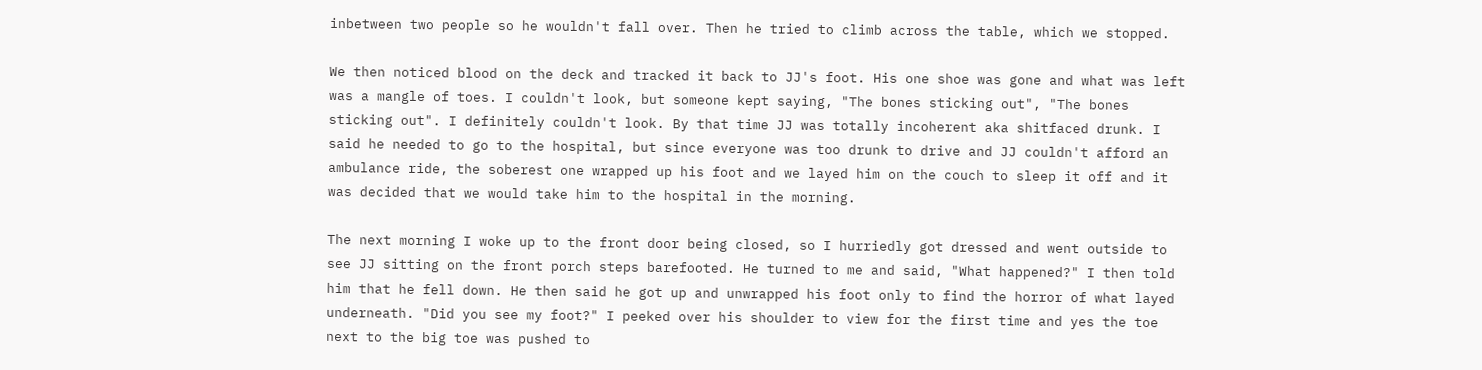inbetween two people so he wouldn't fall over. Then he tried to climb across the table, which we stopped.

We then noticed blood on the deck and tracked it back to JJ's foot. His one shoe was gone and what was left was a mangle of toes. I couldn't look, but someone kept saying, "The bones sticking out", "The bones sticking out". I definitely couldn't look. By that time JJ was totally incoherent aka shitfaced drunk. I said he needed to go to the hospital, but since everyone was too drunk to drive and JJ couldn't afford an ambulance ride, the soberest one wrapped up his foot and we layed him on the couch to sleep it off and it was decided that we would take him to the hospital in the morning.

The next morning I woke up to the front door being closed, so I hurriedly got dressed and went outside to see JJ sitting on the front porch steps barefooted. He turned to me and said, "What happened?" I then told him that he fell down. He then said he got up and unwrapped his foot only to find the horror of what layed underneath. "Did you see my foot?" I peeked over his shoulder to view for the first time and yes the toe next to the big toe was pushed to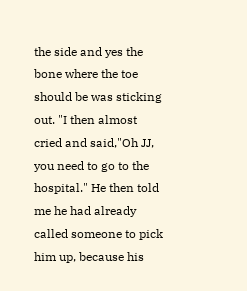the side and yes the bone where the toe should be was sticking out. "I then almost cried and said,"Oh JJ, you need to go to the hospital." He then told me he had already called someone to pick him up, because his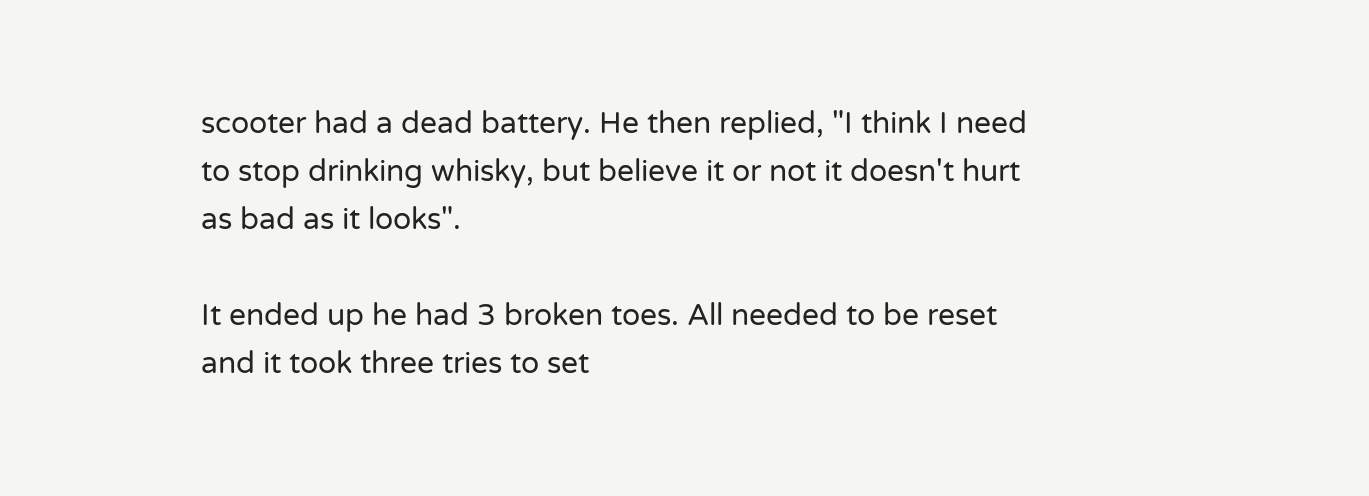scooter had a dead battery. He then replied, "I think I need to stop drinking whisky, but believe it or not it doesn't hurt as bad as it looks".

It ended up he had 3 broken toes. All needed to be reset and it took three tries to set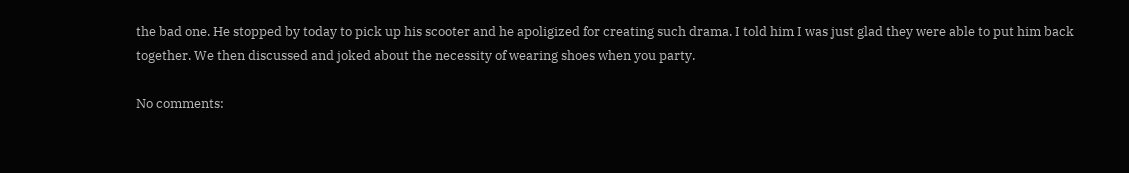the bad one. He stopped by today to pick up his scooter and he apoligized for creating such drama. I told him I was just glad they were able to put him back together. We then discussed and joked about the necessity of wearing shoes when you party.

No comments: